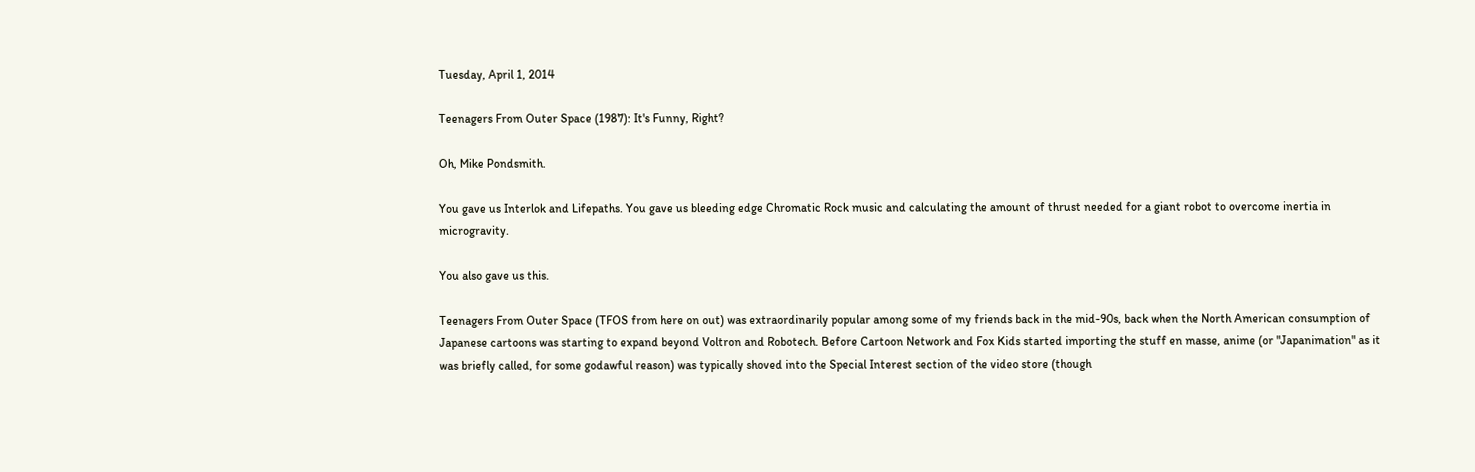Tuesday, April 1, 2014

Teenagers From Outer Space (1987): It's Funny, Right?

Oh, Mike Pondsmith.

You gave us Interlok and Lifepaths. You gave us bleeding edge Chromatic Rock music and calculating the amount of thrust needed for a giant robot to overcome inertia in microgravity.

You also gave us this.

Teenagers From Outer Space (TFOS from here on out) was extraordinarily popular among some of my friends back in the mid-90s, back when the North American consumption of Japanese cartoons was starting to expand beyond Voltron and Robotech. Before Cartoon Network and Fox Kids started importing the stuff en masse, anime (or "Japanimation" as it was briefly called, for some godawful reason) was typically shoved into the Special Interest section of the video store (though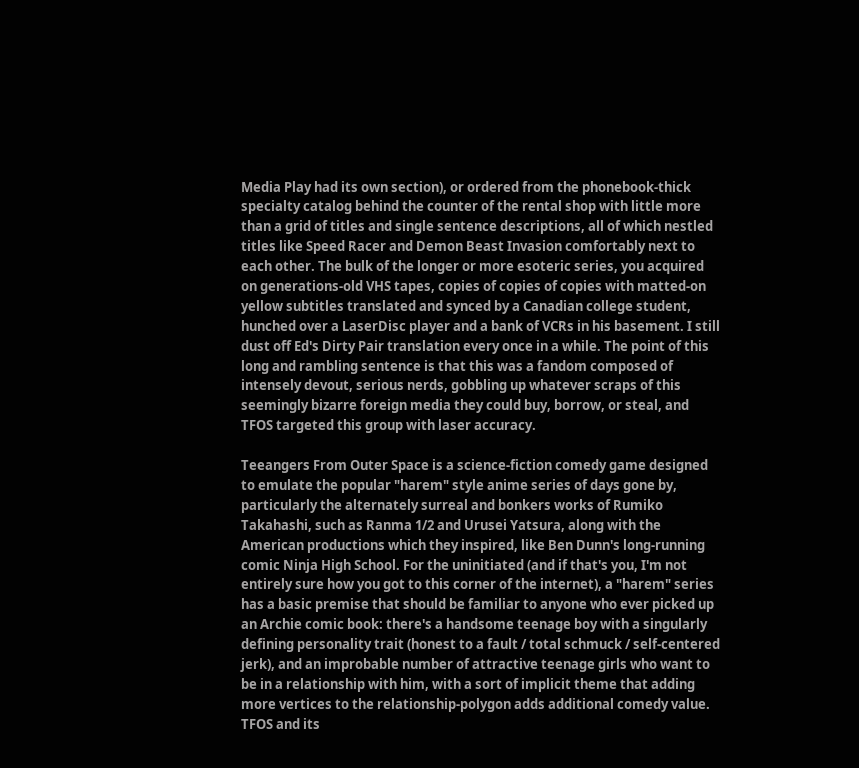Media Play had its own section), or ordered from the phonebook-thick specialty catalog behind the counter of the rental shop with little more than a grid of titles and single sentence descriptions, all of which nestled titles like Speed Racer and Demon Beast Invasion comfortably next to each other. The bulk of the longer or more esoteric series, you acquired on generations-old VHS tapes, copies of copies of copies with matted-on yellow subtitles translated and synced by a Canadian college student, hunched over a LaserDisc player and a bank of VCRs in his basement. I still dust off Ed's Dirty Pair translation every once in a while. The point of this long and rambling sentence is that this was a fandom composed of intensely devout, serious nerds, gobbling up whatever scraps of this seemingly bizarre foreign media they could buy, borrow, or steal, and TFOS targeted this group with laser accuracy.

Teeangers From Outer Space is a science-fiction comedy game designed to emulate the popular "harem" style anime series of days gone by, particularly the alternately surreal and bonkers works of Rumiko Takahashi, such as Ranma 1/2 and Urusei Yatsura, along with the American productions which they inspired, like Ben Dunn's long-running comic Ninja High School. For the uninitiated (and if that's you, I'm not entirely sure how you got to this corner of the internet), a "harem" series has a basic premise that should be familiar to anyone who ever picked up an Archie comic book: there's a handsome teenage boy with a singularly defining personality trait (honest to a fault / total schmuck / self-centered jerk), and an improbable number of attractive teenage girls who want to be in a relationship with him, with a sort of implicit theme that adding more vertices to the relationship-polygon adds additional comedy value. TFOS and its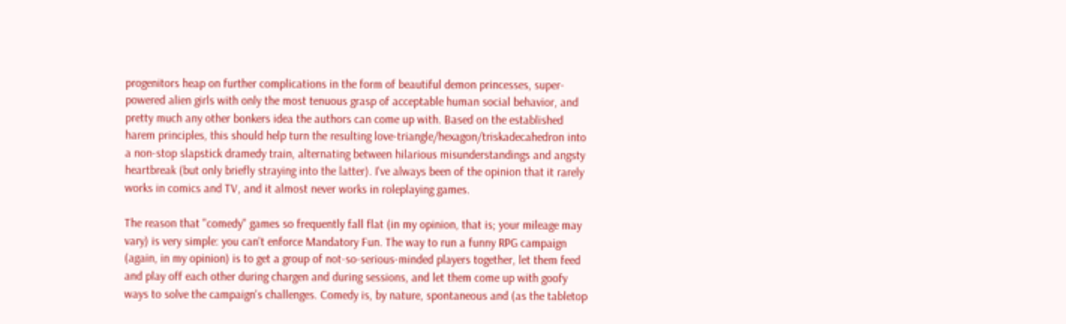progenitors heap on further complications in the form of beautiful demon princesses, super-powered alien girls with only the most tenuous grasp of acceptable human social behavior, and pretty much any other bonkers idea the authors can come up with. Based on the established harem principles, this should help turn the resulting love-triangle/hexagon/triskadecahedron into a non-stop slapstick dramedy train, alternating between hilarious misunderstandings and angsty heartbreak (but only briefly straying into the latter). I've always been of the opinion that it rarely works in comics and TV, and it almost never works in roleplaying games.

The reason that "comedy" games so frequently fall flat (in my opinion, that is; your mileage may vary) is very simple: you can't enforce Mandatory Fun. The way to run a funny RPG campaign (again, in my opinion) is to get a group of not-so-serious-minded players together, let them feed and play off each other during chargen and during sessions, and let them come up with goofy ways to solve the campaign's challenges. Comedy is, by nature, spontaneous and (as the tabletop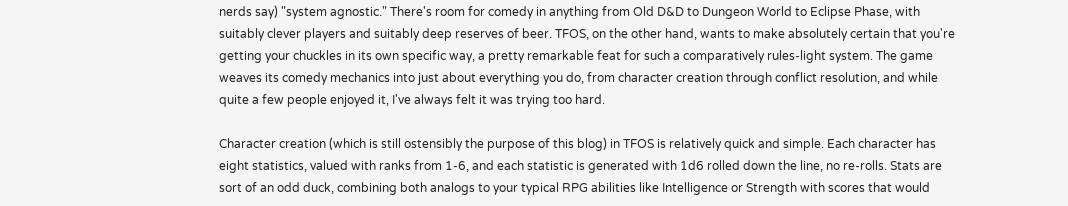nerds say) "system agnostic." There's room for comedy in anything from Old D&D to Dungeon World to Eclipse Phase, with suitably clever players and suitably deep reserves of beer. TFOS, on the other hand, wants to make absolutely certain that you're getting your chuckles in its own specific way, a pretty remarkable feat for such a comparatively rules-light system. The game weaves its comedy mechanics into just about everything you do, from character creation through conflict resolution, and while quite a few people enjoyed it, I've always felt it was trying too hard.

Character creation (which is still ostensibly the purpose of this blog) in TFOS is relatively quick and simple. Each character has eight statistics, valued with ranks from 1-6, and each statistic is generated with 1d6 rolled down the line, no re-rolls. Stats are sort of an odd duck, combining both analogs to your typical RPG abilities like Intelligence or Strength with scores that would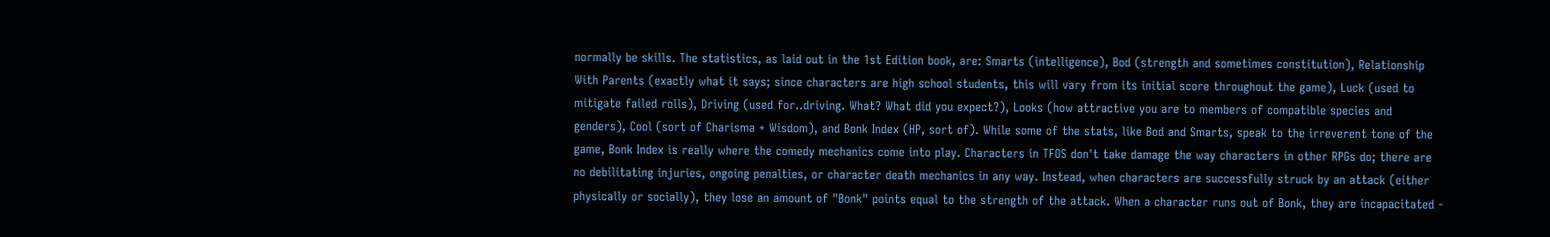normally be skills. The statistics, as laid out in the 1st Edition book, are: Smarts (intelligence), Bod (strength and sometimes constitution), Relationship With Parents (exactly what it says; since characters are high school students, this will vary from its initial score throughout the game), Luck (used to mitigate failed rolls), Driving (used for..driving. What? What did you expect?), Looks (how attractive you are to members of compatible species and genders), Cool (sort of Charisma + Wisdom), and Bonk Index (HP, sort of). While some of the stats, like Bod and Smarts, speak to the irreverent tone of the game, Bonk Index is really where the comedy mechanics come into play. Characters in TFOS don't take damage the way characters in other RPGs do; there are no debilitating injuries, ongoing penalties, or character death mechanics in any way. Instead, when characters are successfully struck by an attack (either physically or socially), they lose an amount of "Bonk" points equal to the strength of the attack. When a character runs out of Bonk, they are incapacitated -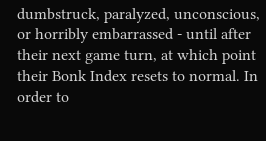dumbstruck, paralyzed, unconscious, or horribly embarrassed - until after their next game turn, at which point their Bonk Index resets to normal. In order to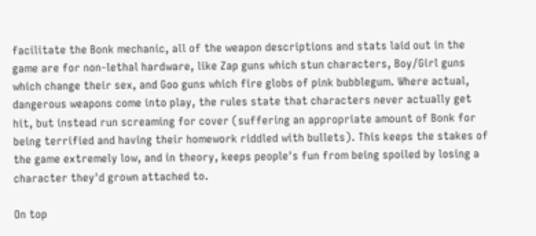facilitate the Bonk mechanic, all of the weapon descriptions and stats laid out in the game are for non-lethal hardware, like Zap guns which stun characters, Boy/Girl guns which change their sex, and Goo guns which fire globs of pink bubblegum. Where actual, dangerous weapons come into play, the rules state that characters never actually get hit, but instead run screaming for cover (suffering an appropriate amount of Bonk for being terrified and having their homework riddled with bullets). This keeps the stakes of the game extremely low, and in theory, keeps people's fun from being spoiled by losing a character they'd grown attached to.

On top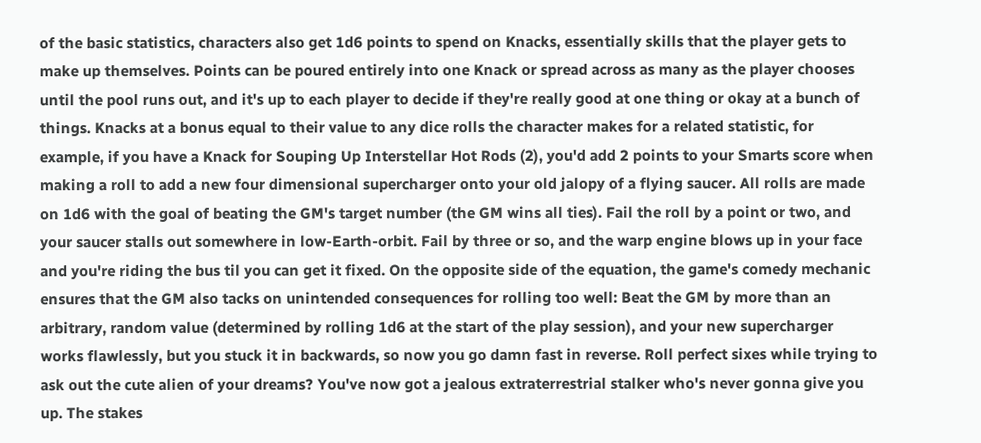of the basic statistics, characters also get 1d6 points to spend on Knacks, essentially skills that the player gets to make up themselves. Points can be poured entirely into one Knack or spread across as many as the player chooses until the pool runs out, and it's up to each player to decide if they're really good at one thing or okay at a bunch of things. Knacks at a bonus equal to their value to any dice rolls the character makes for a related statistic, for example, if you have a Knack for Souping Up Interstellar Hot Rods (2), you'd add 2 points to your Smarts score when making a roll to add a new four dimensional supercharger onto your old jalopy of a flying saucer. All rolls are made on 1d6 with the goal of beating the GM's target number (the GM wins all ties). Fail the roll by a point or two, and your saucer stalls out somewhere in low-Earth-orbit. Fail by three or so, and the warp engine blows up in your face and you're riding the bus til you can get it fixed. On the opposite side of the equation, the game's comedy mechanic ensures that the GM also tacks on unintended consequences for rolling too well: Beat the GM by more than an arbitrary, random value (determined by rolling 1d6 at the start of the play session), and your new supercharger works flawlessly, but you stuck it in backwards, so now you go damn fast in reverse. Roll perfect sixes while trying to ask out the cute alien of your dreams? You've now got a jealous extraterrestrial stalker who's never gonna give you up. The stakes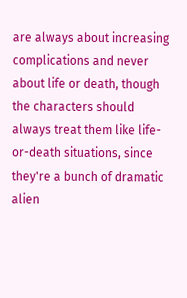are always about increasing complications and never about life or death, though the characters should always treat them like life-or-death situations, since they're a bunch of dramatic alien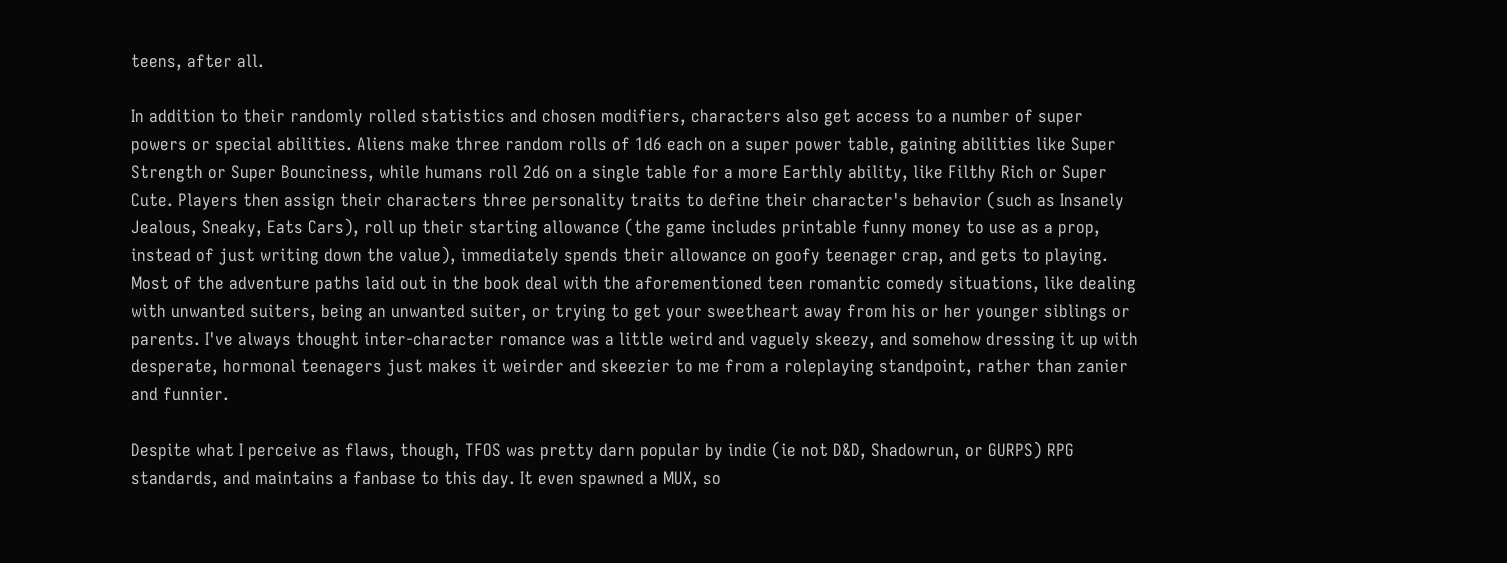teens, after all.

In addition to their randomly rolled statistics and chosen modifiers, characters also get access to a number of super powers or special abilities. Aliens make three random rolls of 1d6 each on a super power table, gaining abilities like Super Strength or Super Bounciness, while humans roll 2d6 on a single table for a more Earthly ability, like Filthy Rich or Super Cute. Players then assign their characters three personality traits to define their character's behavior (such as Insanely Jealous, Sneaky, Eats Cars), roll up their starting allowance (the game includes printable funny money to use as a prop, instead of just writing down the value), immediately spends their allowance on goofy teenager crap, and gets to playing. Most of the adventure paths laid out in the book deal with the aforementioned teen romantic comedy situations, like dealing with unwanted suiters, being an unwanted suiter, or trying to get your sweetheart away from his or her younger siblings or parents. I've always thought inter-character romance was a little weird and vaguely skeezy, and somehow dressing it up with desperate, hormonal teenagers just makes it weirder and skeezier to me from a roleplaying standpoint, rather than zanier and funnier.

Despite what I perceive as flaws, though, TFOS was pretty darn popular by indie (ie not D&D, Shadowrun, or GURPS) RPG standards, and maintains a fanbase to this day. It even spawned a MUX, so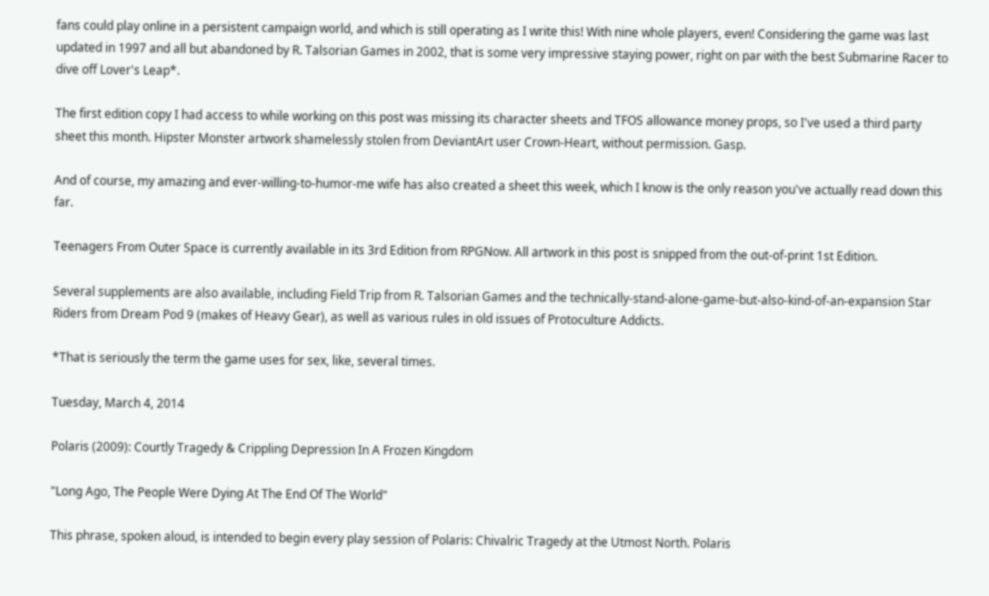fans could play online in a persistent campaign world, and which is still operating as I write this! With nine whole players, even! Considering the game was last updated in 1997 and all but abandoned by R. Talsorian Games in 2002, that is some very impressive staying power, right on par with the best Submarine Racer to dive off Lover's Leap*.

The first edition copy I had access to while working on this post was missing its character sheets and TFOS allowance money props, so I've used a third party sheet this month. Hipster Monster artwork shamelessly stolen from DeviantArt user Crown-Heart, without permission. Gasp.

And of course, my amazing and ever-willing-to-humor-me wife has also created a sheet this week, which I know is the only reason you've actually read down this far.

Teenagers From Outer Space is currently available in its 3rd Edition from RPGNow. All artwork in this post is snipped from the out-of-print 1st Edition.

Several supplements are also available, including Field Trip from R. Talsorian Games and the technically-stand-alone-game-but-also-kind-of-an-expansion Star Riders from Dream Pod 9 (makes of Heavy Gear), as well as various rules in old issues of Protoculture Addicts.

*That is seriously the term the game uses for sex, like, several times.

Tuesday, March 4, 2014

Polaris (2009): Courtly Tragedy & Crippling Depression In A Frozen Kingdom

"Long Ago, The People Were Dying At The End Of The World"

This phrase, spoken aloud, is intended to begin every play session of Polaris: Chivalric Tragedy at the Utmost North. Polaris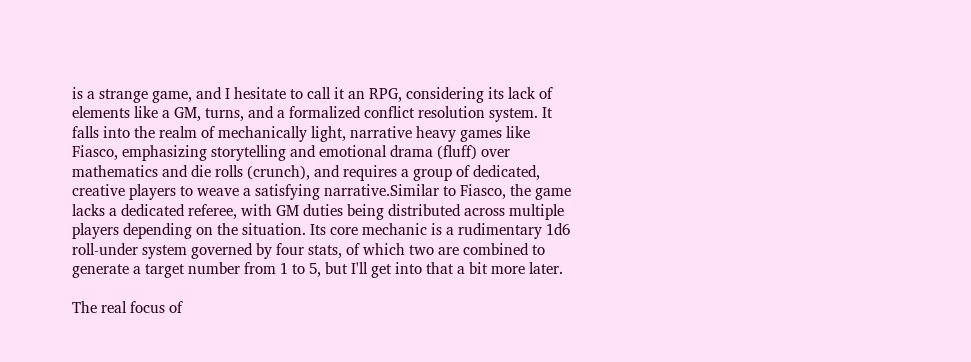is a strange game, and I hesitate to call it an RPG, considering its lack of elements like a GM, turns, and a formalized conflict resolution system. It falls into the realm of mechanically light, narrative heavy games like Fiasco, emphasizing storytelling and emotional drama (fluff) over mathematics and die rolls (crunch), and requires a group of dedicated, creative players to weave a satisfying narrative.Similar to Fiasco, the game lacks a dedicated referee, with GM duties being distributed across multiple players depending on the situation. Its core mechanic is a rudimentary 1d6 roll-under system governed by four stats, of which two are combined to generate a target number from 1 to 5, but I'll get into that a bit more later.

The real focus of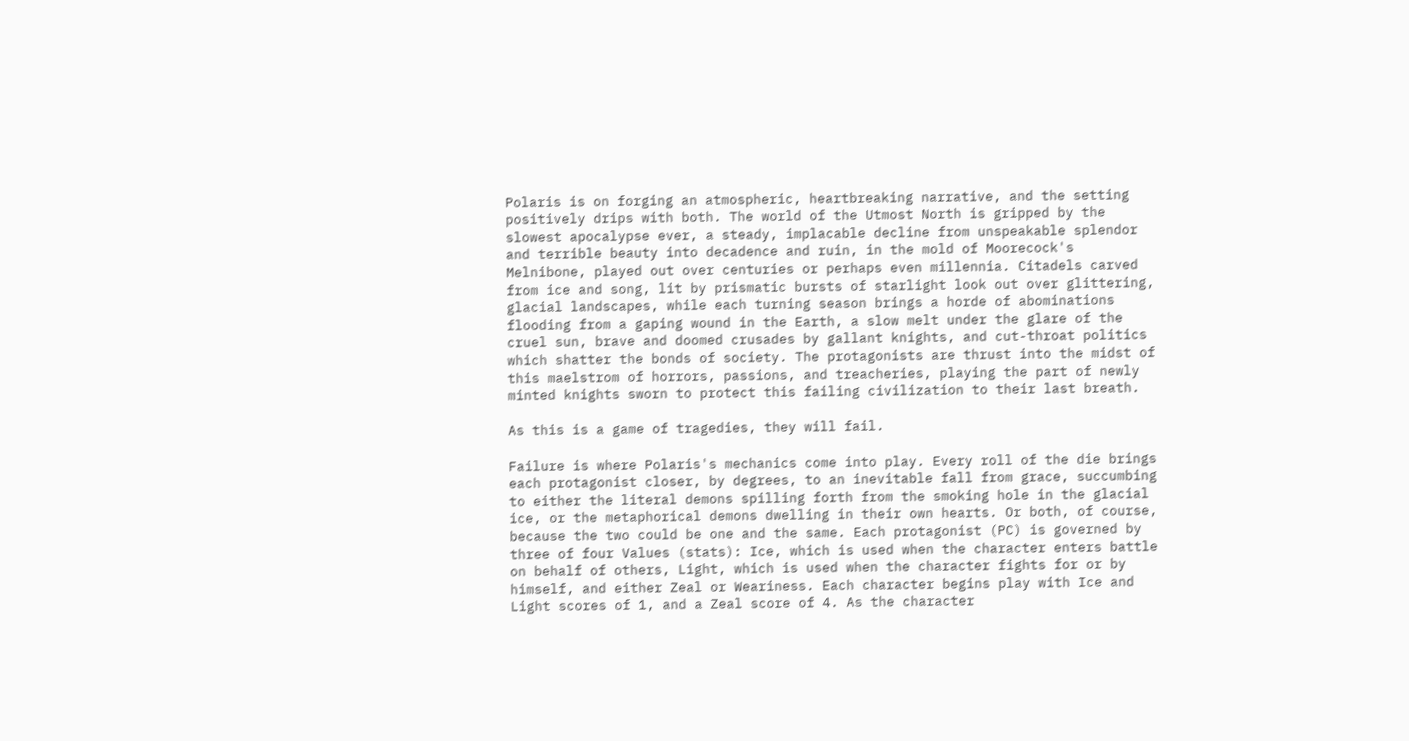Polaris is on forging an atmospheric, heartbreaking narrative, and the setting positively drips with both. The world of the Utmost North is gripped by the slowest apocalypse ever, a steady, implacable decline from unspeakable splendor and terrible beauty into decadence and ruin, in the mold of Moorecock's Melnibone, played out over centuries or perhaps even millennia. Citadels carved from ice and song, lit by prismatic bursts of starlight look out over glittering, glacial landscapes, while each turning season brings a horde of abominations flooding from a gaping wound in the Earth, a slow melt under the glare of the cruel sun, brave and doomed crusades by gallant knights, and cut-throat politics which shatter the bonds of society. The protagonists are thrust into the midst of this maelstrom of horrors, passions, and treacheries, playing the part of newly minted knights sworn to protect this failing civilization to their last breath.

As this is a game of tragedies, they will fail.

Failure is where Polaris's mechanics come into play. Every roll of the die brings each protagonist closer, by degrees, to an inevitable fall from grace, succumbing to either the literal demons spilling forth from the smoking hole in the glacial ice, or the metaphorical demons dwelling in their own hearts. Or both, of course, because the two could be one and the same. Each protagonist (PC) is governed by three of four Values (stats): Ice, which is used when the character enters battle on behalf of others, Light, which is used when the character fights for or by himself, and either Zeal or Weariness. Each character begins play with Ice and Light scores of 1, and a Zeal score of 4. As the character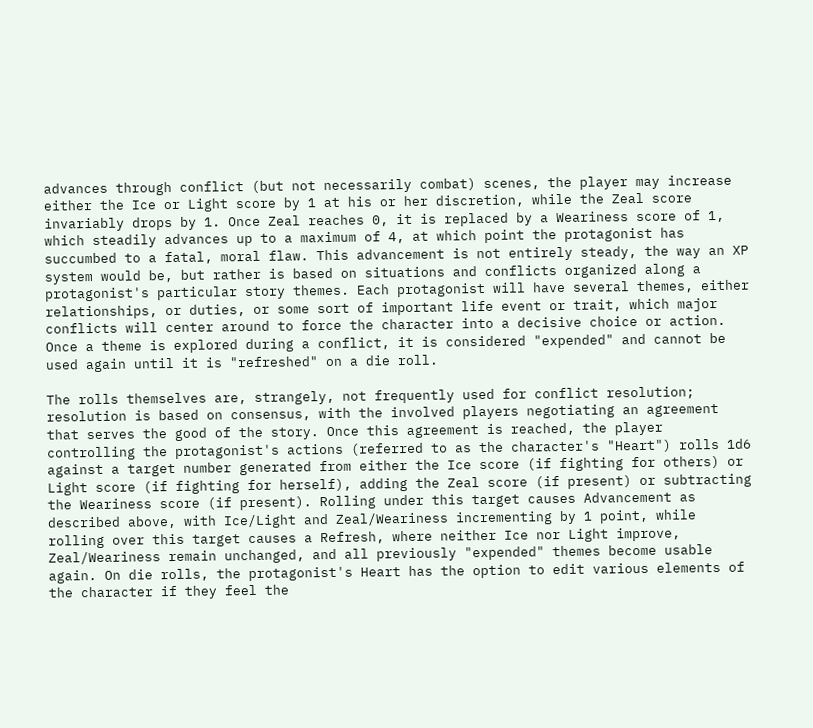advances through conflict (but not necessarily combat) scenes, the player may increase either the Ice or Light score by 1 at his or her discretion, while the Zeal score invariably drops by 1. Once Zeal reaches 0, it is replaced by a Weariness score of 1, which steadily advances up to a maximum of 4, at which point the protagonist has succumbed to a fatal, moral flaw. This advancement is not entirely steady, the way an XP system would be, but rather is based on situations and conflicts organized along a protagonist's particular story themes. Each protagonist will have several themes, either relationships, or duties, or some sort of important life event or trait, which major conflicts will center around to force the character into a decisive choice or action. Once a theme is explored during a conflict, it is considered "expended" and cannot be used again until it is "refreshed" on a die roll.

The rolls themselves are, strangely, not frequently used for conflict resolution; resolution is based on consensus, with the involved players negotiating an agreement that serves the good of the story. Once this agreement is reached, the player controlling the protagonist's actions (referred to as the character's "Heart") rolls 1d6 against a target number generated from either the Ice score (if fighting for others) or Light score (if fighting for herself), adding the Zeal score (if present) or subtracting the Weariness score (if present). Rolling under this target causes Advancement as described above, with Ice/Light and Zeal/Weariness incrementing by 1 point, while rolling over this target causes a Refresh, where neither Ice nor Light improve, Zeal/Weariness remain unchanged, and all previously "expended" themes become usable again. On die rolls, the protagonist's Heart has the option to edit various elements of the character if they feel the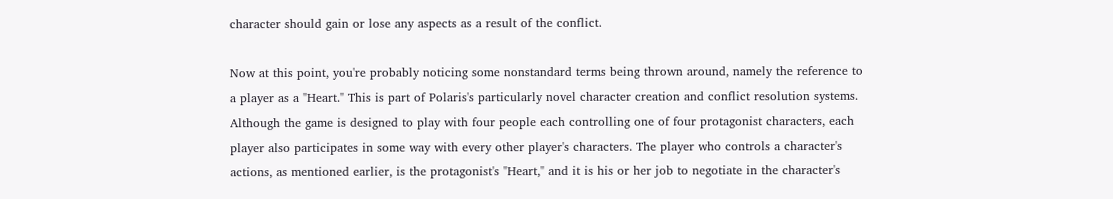character should gain or lose any aspects as a result of the conflict.

Now at this point, you're probably noticing some nonstandard terms being thrown around, namely the reference to a player as a "Heart." This is part of Polaris's particularly novel character creation and conflict resolution systems. Although the game is designed to play with four people each controlling one of four protagonist characters, each player also participates in some way with every other player's characters. The player who controls a character's actions, as mentioned earlier, is the protagonist's "Heart," and it is his or her job to negotiate in the character's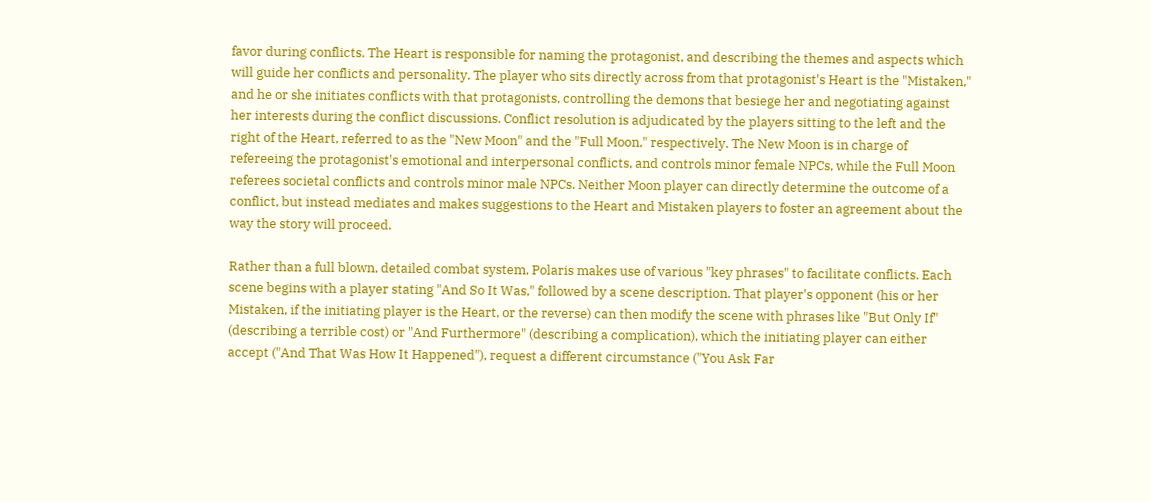favor during conflicts. The Heart is responsible for naming the protagonist, and describing the themes and aspects which will guide her conflicts and personality. The player who sits directly across from that protagonist's Heart is the "Mistaken," and he or she initiates conflicts with that protagonists, controlling the demons that besiege her and negotiating against her interests during the conflict discussions. Conflict resolution is adjudicated by the players sitting to the left and the right of the Heart, referred to as the "New Moon" and the "Full Moon," respectively. The New Moon is in charge of refereeing the protagonist's emotional and interpersonal conflicts, and controls minor female NPCs, while the Full Moon referees societal conflicts and controls minor male NPCs. Neither Moon player can directly determine the outcome of a conflict, but instead mediates and makes suggestions to the Heart and Mistaken players to foster an agreement about the way the story will proceed.

Rather than a full blown, detailed combat system, Polaris makes use of various "key phrases" to facilitate conflicts. Each scene begins with a player stating "And So It Was," followed by a scene description. That player's opponent (his or her Mistaken, if the initiating player is the Heart, or the reverse) can then modify the scene with phrases like "But Only If" (describing a terrible cost) or "And Furthermore" (describing a complication), which the initiating player can either accept ("And That Was How It Happened"), request a different circumstance ("You Ask Far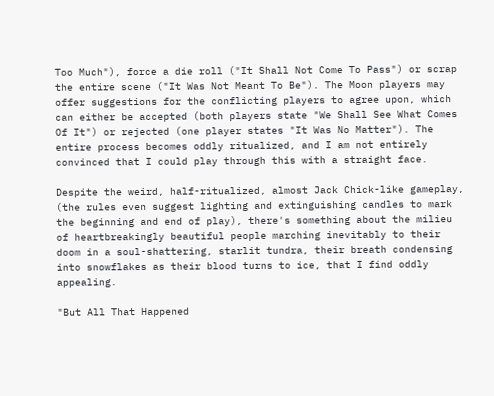Too Much"), force a die roll ("It Shall Not Come To Pass") or scrap the entire scene ("It Was Not Meant To Be"). The Moon players may offer suggestions for the conflicting players to agree upon, which can either be accepted (both players state "We Shall See What Comes Of It") or rejected (one player states "It Was No Matter"). The entire process becomes oddly ritualized, and I am not entirely convinced that I could play through this with a straight face.

Despite the weird, half-ritualized, almost Jack Chick-like gameplay, (the rules even suggest lighting and extinguishing candles to mark the beginning and end of play), there's something about the milieu of heartbreakingly beautiful people marching inevitably to their doom in a soul-shattering, starlit tundra, their breath condensing into snowflakes as their blood turns to ice, that I find oddly appealing.

"But All That Happened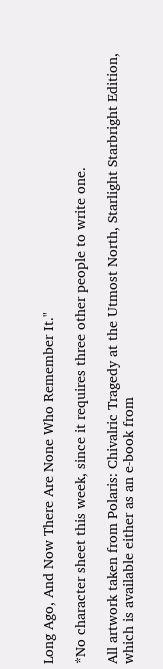Long Ago, And Now There Are None Who Remember It."

*No character sheet this week, since it requires three other people to write one.

All artwork taken from Polaris: Chivalric Tragedy at the Utmost North, Starlight Starbright Edition, which is available either as an e-book from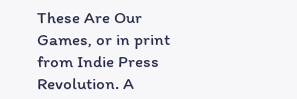These Are Our Games, or in print from Indie Press Revolution. A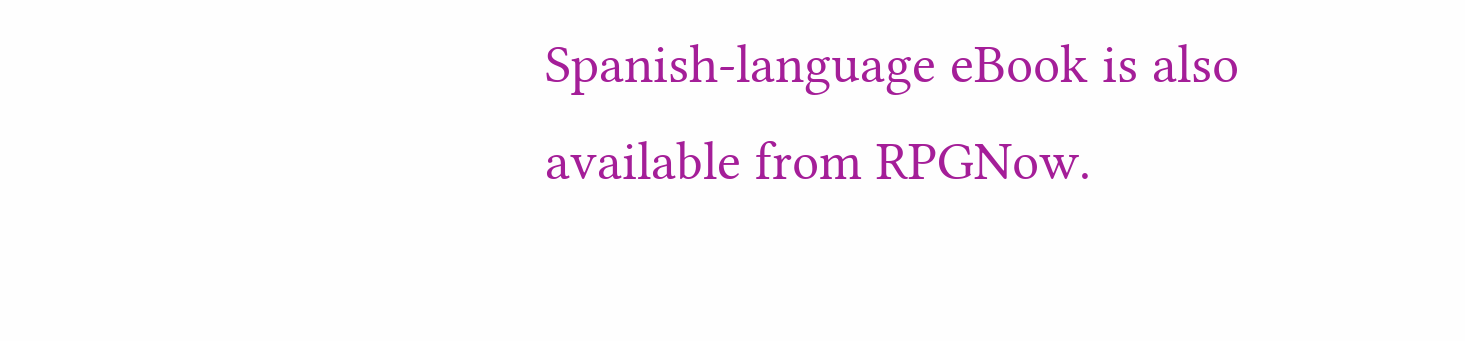Spanish-language eBook is also available from RPGNow.